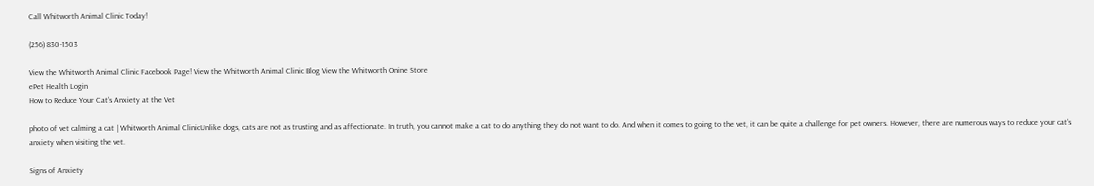Call Whitworth Animal Clinic Today!

(256) 830-1503

View the Whitworth Animal Clinic Facebook Page! View the Whitworth Animal Clinic Blog View the Whitworth Onine Store
ePet Health Login
How to Reduce Your Cat’s Anxiety at the Vet

photo of vet calming a cat | Whitworth Animal ClinicUnlike dogs, cats are not as trusting and as affectionate. In truth, you cannot make a cat to do anything they do not want to do. And when it comes to going to the vet, it can be quite a challenge for pet owners. However, there are numerous ways to reduce your cat’s anxiety when visiting the vet.

Signs of Anxiety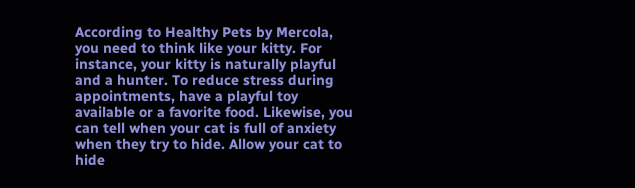According to Healthy Pets by Mercola, you need to think like your kitty. For instance, your kitty is naturally playful and a hunter. To reduce stress during appointments, have a playful toy available or a favorite food. Likewise, you can tell when your cat is full of anxiety when they try to hide. Allow your cat to hide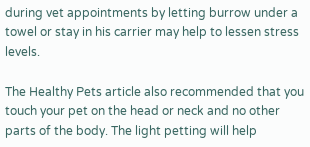during vet appointments by letting burrow under a towel or stay in his carrier may help to lessen stress levels.

The Healthy Pets article also recommended that you touch your pet on the head or neck and no other parts of the body. The light petting will help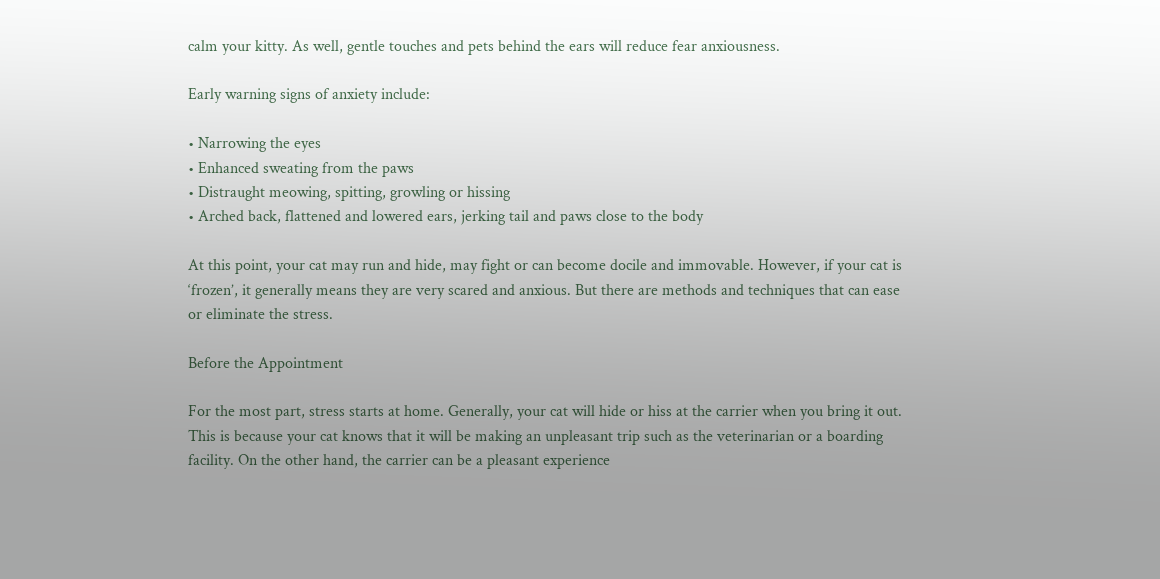calm your kitty. As well, gentle touches and pets behind the ears will reduce fear anxiousness.

Early warning signs of anxiety include:

• Narrowing the eyes
• Enhanced sweating from the paws
• Distraught meowing, spitting, growling or hissing
• Arched back, flattened and lowered ears, jerking tail and paws close to the body

At this point, your cat may run and hide, may fight or can become docile and immovable. However, if your cat is ‘frozen’, it generally means they are very scared and anxious. But there are methods and techniques that can ease or eliminate the stress.

Before the Appointment

For the most part, stress starts at home. Generally, your cat will hide or hiss at the carrier when you bring it out. This is because your cat knows that it will be making an unpleasant trip such as the veterinarian or a boarding facility. On the other hand, the carrier can be a pleasant experience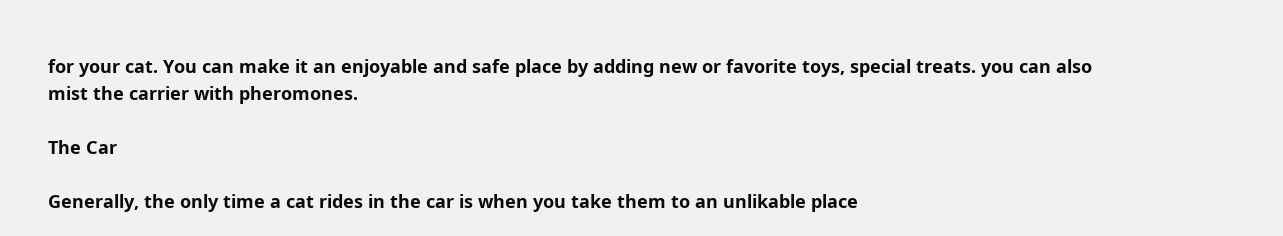for your cat. You can make it an enjoyable and safe place by adding new or favorite toys, special treats. you can also mist the carrier with pheromones.

The Car

Generally, the only time a cat rides in the car is when you take them to an unlikable place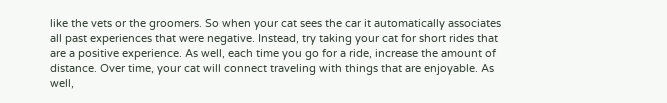like the vets or the groomers. So when your cat sees the car it automatically associates all past experiences that were negative. Instead, try taking your cat for short rides that are a positive experience. As well, each time you go for a ride, increase the amount of distance. Over time, your cat will connect traveling with things that are enjoyable. As well,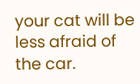your cat will be less afraid of the car.